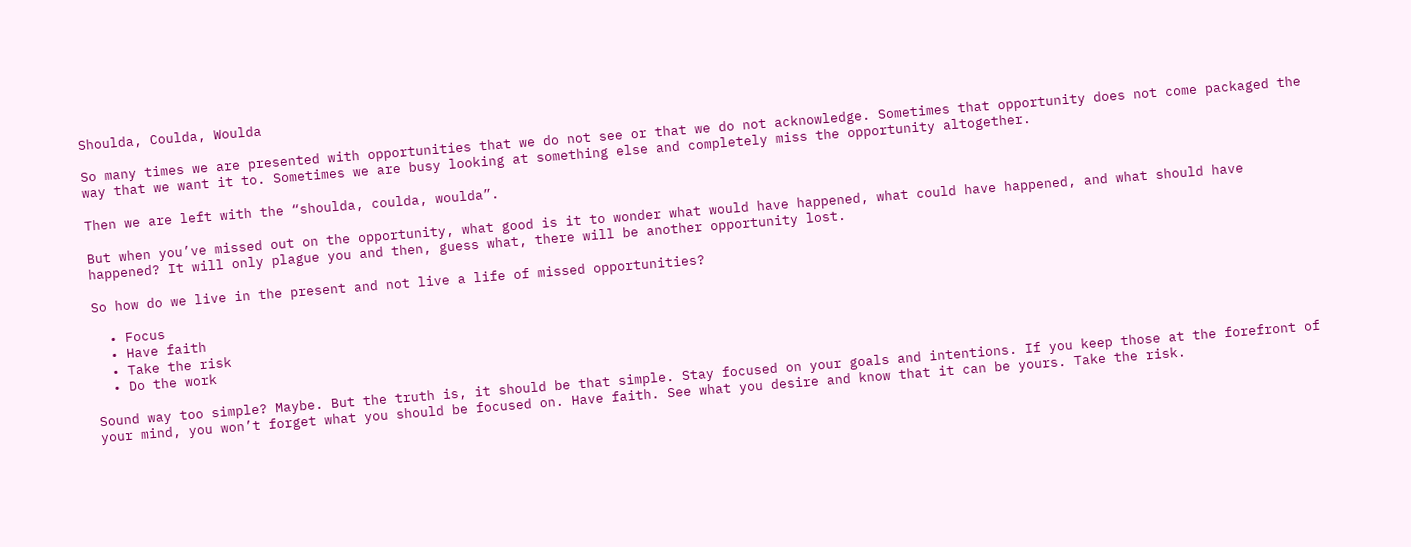Shoulda, Coulda, Woulda

So many times we are presented with opportunities that we do not see or that we do not acknowledge. Sometimes that opportunity does not come packaged the way that we want it to. Sometimes we are busy looking at something else and completely miss the opportunity altogether.

Then we are left with the “shoulda, coulda, woulda”.

But when you’ve missed out on the opportunity, what good is it to wonder what would have happened, what could have happened, and what should have happened? It will only plague you and then, guess what, there will be another opportunity lost.

So how do we live in the present and not live a life of missed opportunities?

  • Focus
  • Have faith
  • Take the risk
  • Do the work

Sound way too simple? Maybe. But the truth is, it should be that simple. Stay focused on your goals and intentions. If you keep those at the forefront of your mind, you won’t forget what you should be focused on. Have faith. See what you desire and know that it can be yours. Take the risk.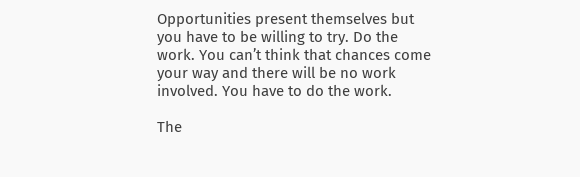Opportunities present themselves but you have to be willing to try. Do the work. You can’t think that chances come your way and there will be no work involved. You have to do the work.

The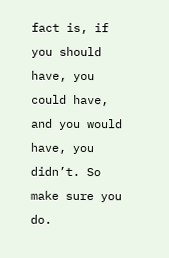fact is, if you should have, you could have, and you would have, you didn’t. So make sure you do.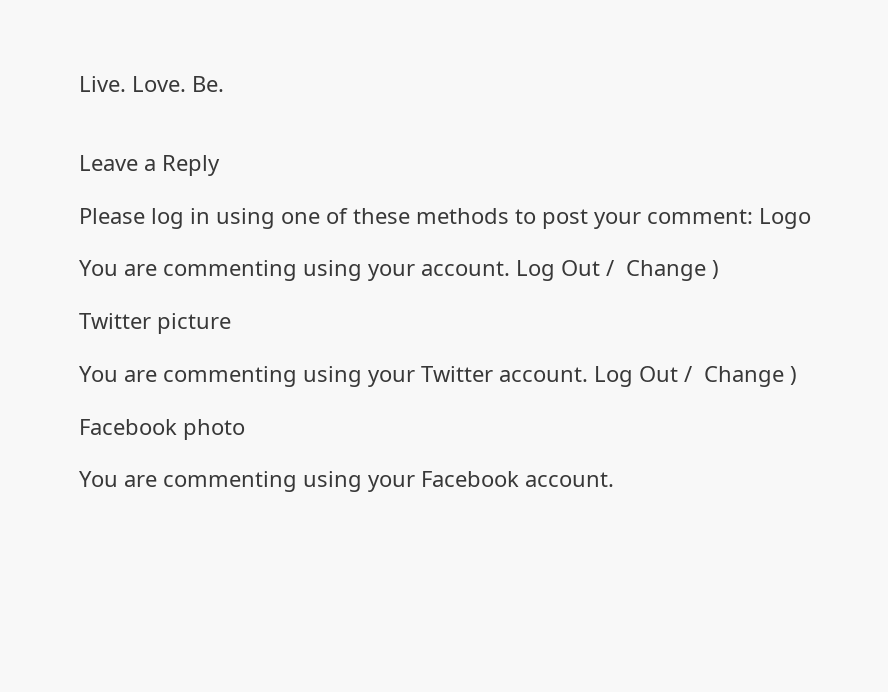Live. Love. Be.


Leave a Reply

Please log in using one of these methods to post your comment: Logo

You are commenting using your account. Log Out /  Change )

Twitter picture

You are commenting using your Twitter account. Log Out /  Change )

Facebook photo

You are commenting using your Facebook account.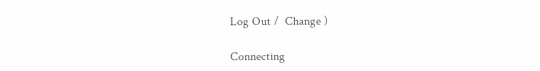Log Out /  Change )

Connecting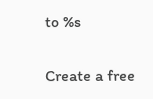to %s

Create a free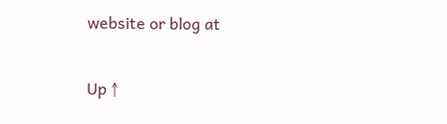website or blog at

Up ↑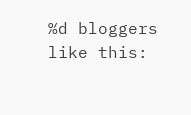%d bloggers like this: